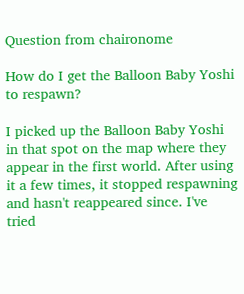Question from chaironome

How do I get the Balloon Baby Yoshi to respawn?

I picked up the Balloon Baby Yoshi in that spot on the map where they appear in the first world. After using it a few times, it stopped respawning and hasn't reappeared since. I've tried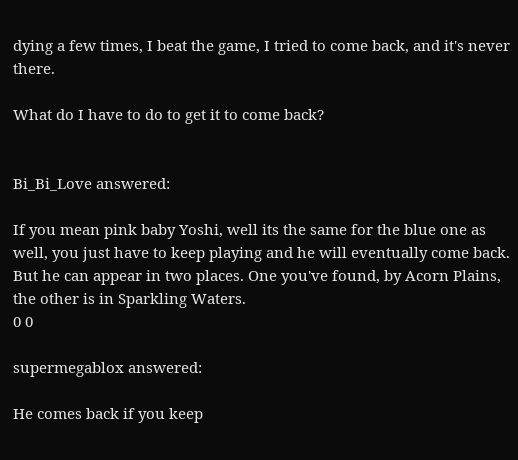dying a few times, I beat the game, I tried to come back, and it's never there.

What do I have to do to get it to come back?


Bi_Bi_Love answered:

If you mean pink baby Yoshi, well its the same for the blue one as well, you just have to keep playing and he will eventually come back. But he can appear in two places. One you've found, by Acorn Plains, the other is in Sparkling Waters.
0 0

supermegablox answered:

He comes back if you keep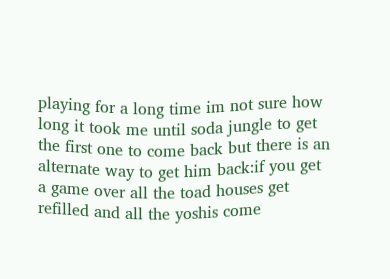playing for a long time im not sure how long it took me until soda jungle to get the first one to come back but there is an alternate way to get him back:if you get a game over all the toad houses get refilled and all the yoshis come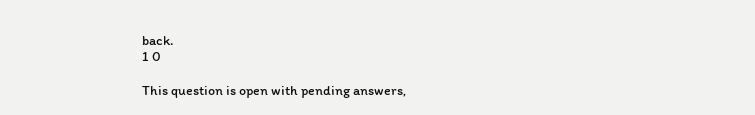back.
1 0

This question is open with pending answers,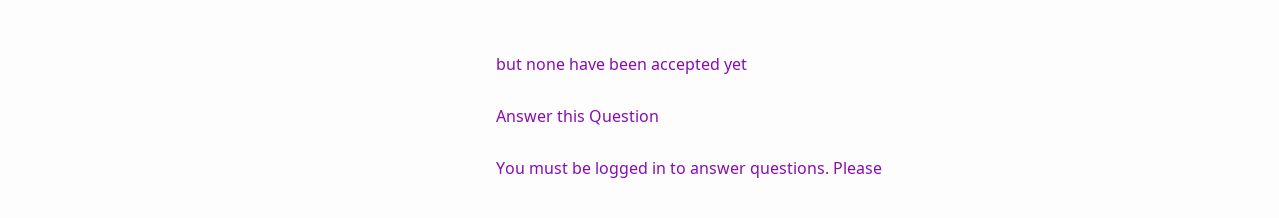but none have been accepted yet

Answer this Question

You must be logged in to answer questions. Please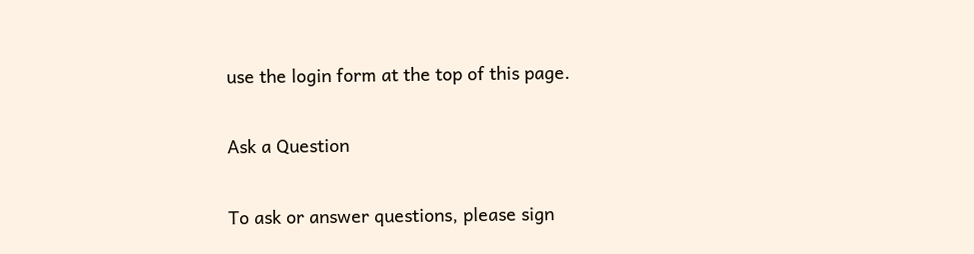use the login form at the top of this page.

Ask a Question

To ask or answer questions, please sign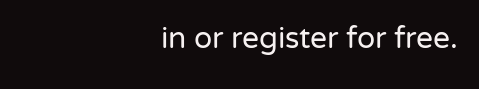in or register for free.